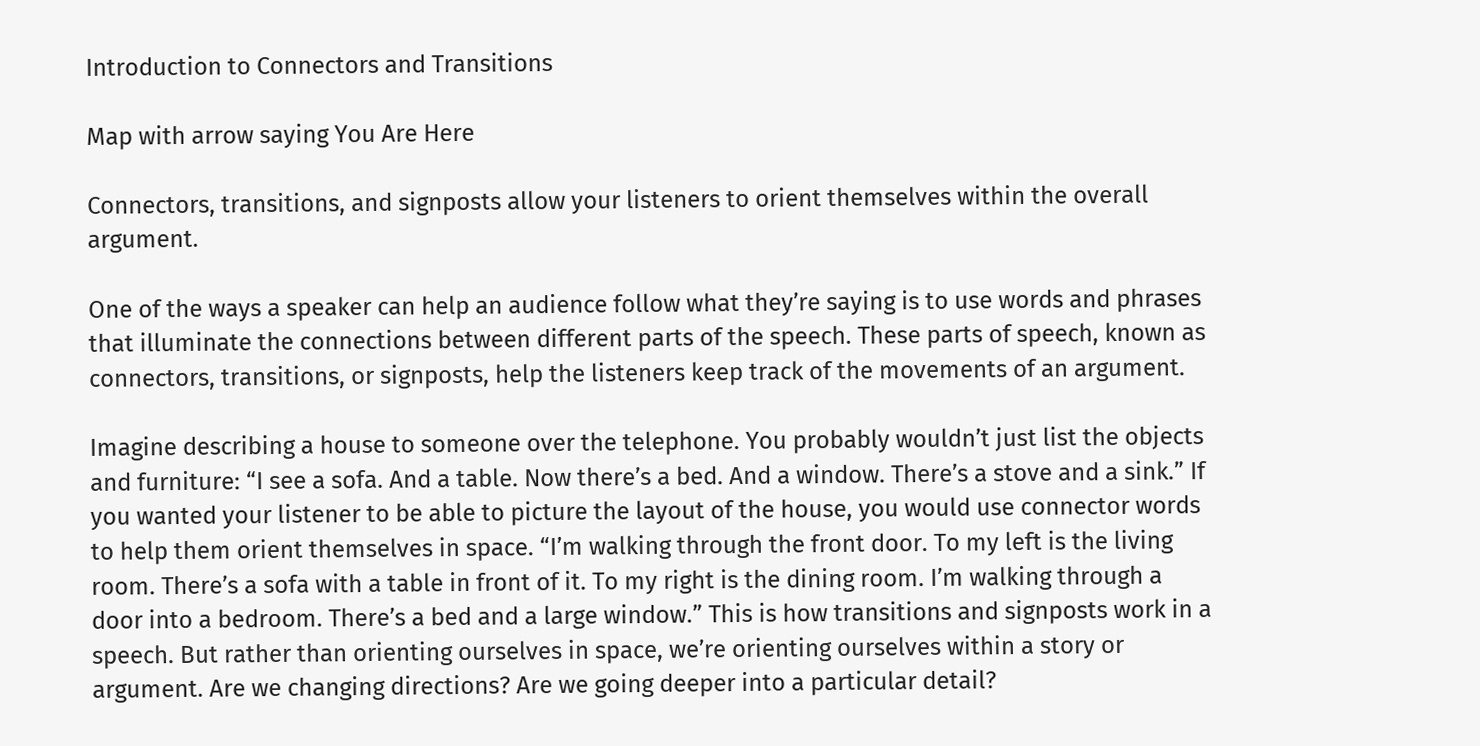Introduction to Connectors and Transitions

Map with arrow saying You Are Here

Connectors, transitions, and signposts allow your listeners to orient themselves within the overall argument.

One of the ways a speaker can help an audience follow what they’re saying is to use words and phrases that illuminate the connections between different parts of the speech. These parts of speech, known as connectors, transitions, or signposts, help the listeners keep track of the movements of an argument.

Imagine describing a house to someone over the telephone. You probably wouldn’t just list the objects and furniture: “I see a sofa. And a table. Now there’s a bed. And a window. There’s a stove and a sink.” If you wanted your listener to be able to picture the layout of the house, you would use connector words to help them orient themselves in space. “I’m walking through the front door. To my left is the living room. There’s a sofa with a table in front of it. To my right is the dining room. I’m walking through a door into a bedroom. There’s a bed and a large window.” This is how transitions and signposts work in a speech. But rather than orienting ourselves in space, we’re orienting ourselves within a story or argument. Are we changing directions? Are we going deeper into a particular detail?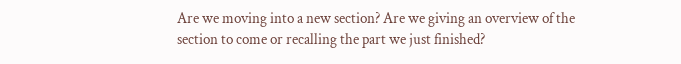Are we moving into a new section? Are we giving an overview of the section to come or recalling the part we just finished?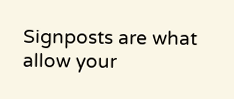Signposts are what allow your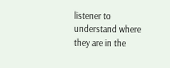listener to understand where they are in the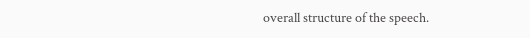overall structure of the speech.